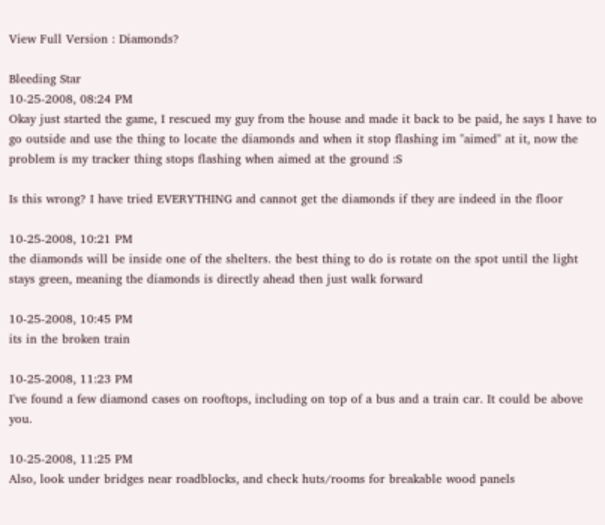View Full Version : Diamonds?

Bleeding Star
10-25-2008, 08:24 PM
Okay just started the game, I rescued my guy from the house and made it back to be paid, he says I have to go outside and use the thing to locate the diamonds and when it stop flashing im "aimed" at it, now the problem is my tracker thing stops flashing when aimed at the ground :S

Is this wrong? I have tried EVERYTHING and cannot get the diamonds if they are indeed in the floor

10-25-2008, 10:21 PM
the diamonds will be inside one of the shelters. the best thing to do is rotate on the spot until the light stays green, meaning the diamonds is directly ahead then just walk forward

10-25-2008, 10:45 PM
its in the broken train

10-25-2008, 11:23 PM
I've found a few diamond cases on rooftops, including on top of a bus and a train car. It could be above you.

10-25-2008, 11:25 PM
Also, look under bridges near roadblocks, and check huts/rooms for breakable wood panels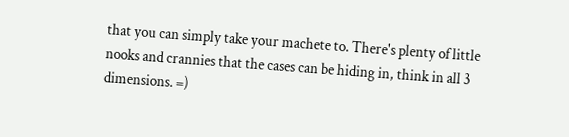that you can simply take your machete to. There's plenty of little nooks and crannies that the cases can be hiding in, think in all 3 dimensions. =)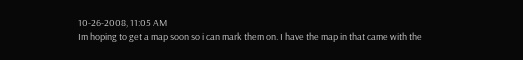10-26-2008, 11:05 AM
Im hoping to get a map soon so i can mark them on. I have the map in that came with the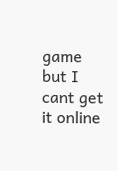game but I cant get it online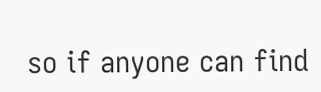so if anyone can find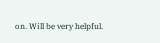on. Will be very helpful.